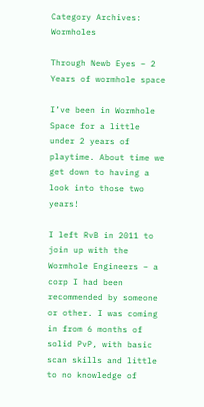Category Archives: Wormholes

Through Newb Eyes – 2 Years of wormhole space

I’ve been in Wormhole Space for a little under 2 years of playtime. About time we get down to having a look into those two years!

I left RvB in 2011 to join up with the Wormhole Engineers – a corp I had been recommended by someone or other. I was coming in from 6 months of solid PvP, with basic scan skills and little to no knowledge of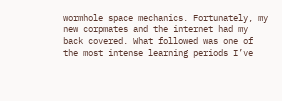wormhole space mechanics. Fortunately, my new corpmates and the internet had my back covered. What followed was one of the most intense learning periods I’ve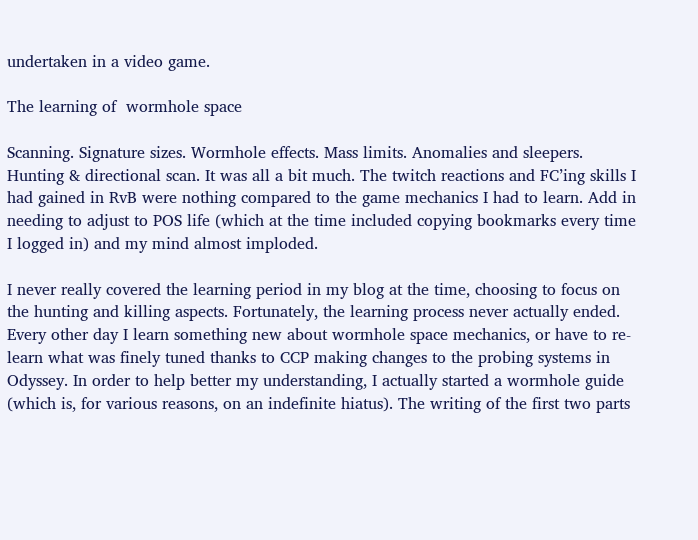undertaken in a video game.

The learning of  wormhole space

Scanning. Signature sizes. Wormhole effects. Mass limits. Anomalies and sleepers. Hunting & directional scan. It was all a bit much. The twitch reactions and FC’ing skills I had gained in RvB were nothing compared to the game mechanics I had to learn. Add in needing to adjust to POS life (which at the time included copying bookmarks every time I logged in) and my mind almost imploded.

I never really covered the learning period in my blog at the time, choosing to focus on the hunting and killing aspects. Fortunately, the learning process never actually ended. Every other day I learn something new about wormhole space mechanics, or have to re-learn what was finely tuned thanks to CCP making changes to the probing systems in Odyssey. In order to help better my understanding, I actually started a wormhole guide (which is, for various reasons, on an indefinite hiatus). The writing of the first two parts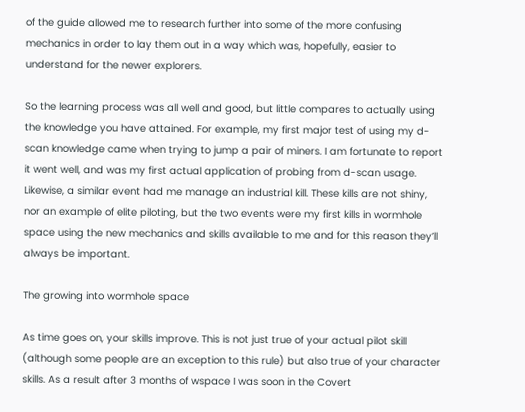of the guide allowed me to research further into some of the more confusing mechanics in order to lay them out in a way which was, hopefully, easier to understand for the newer explorers.

So the learning process was all well and good, but little compares to actually using the knowledge you have attained. For example, my first major test of using my d-scan knowledge came when trying to jump a pair of miners. I am fortunate to report it went well, and was my first actual application of probing from d-scan usage. Likewise, a similar event had me manage an industrial kill. These kills are not shiny, nor an example of elite piloting, but the two events were my first kills in wormhole space using the new mechanics and skills available to me and for this reason they’ll always be important.

The growing into wormhole space

As time goes on, your skills improve. This is not just true of your actual pilot skill (although some people are an exception to this rule) but also true of your character skills. As a result after 3 months of wspace I was soon in the Covert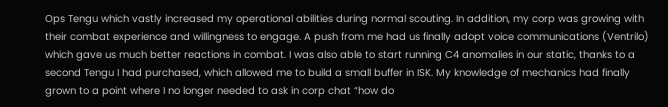Ops Tengu which vastly increased my operational abilities during normal scouting. In addition, my corp was growing with their combat experience and willingness to engage. A push from me had us finally adopt voice communications (Ventrilo) which gave us much better reactions in combat. I was also able to start running C4 anomalies in our static, thanks to a second Tengu I had purchased, which allowed me to build a small buffer in ISK. My knowledge of mechanics had finally grown to a point where I no longer needed to ask in corp chat “how do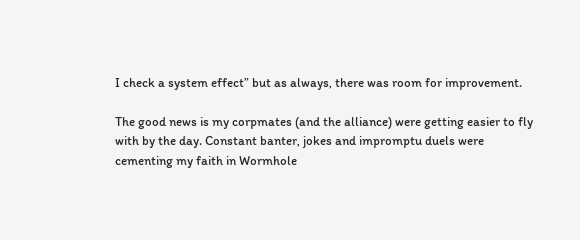I check a system effect” but as always, there was room for improvement.

The good news is my corpmates (and the alliance) were getting easier to fly with by the day. Constant banter, jokes and impromptu duels were cementing my faith in Wormhole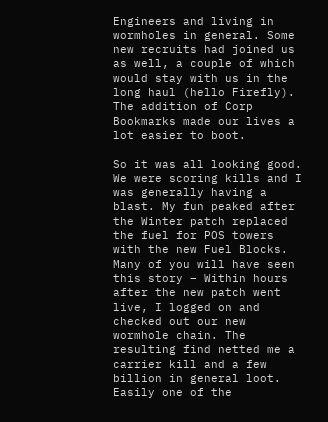Engineers and living in wormholes in general. Some new recruits had joined us as well, a couple of which would stay with us in the long haul (hello Firefly). The addition of Corp Bookmarks made our lives a lot easier to boot.

So it was all looking good. We were scoring kills and I was generally having a blast. My fun peaked after the Winter patch replaced the fuel for POS towers with the new Fuel Blocks. Many of you will have seen this story – Within hours after the new patch went live, I logged on and checked out our new wormhole chain. The resulting find netted me a carrier kill and a few billion in general loot. Easily one of the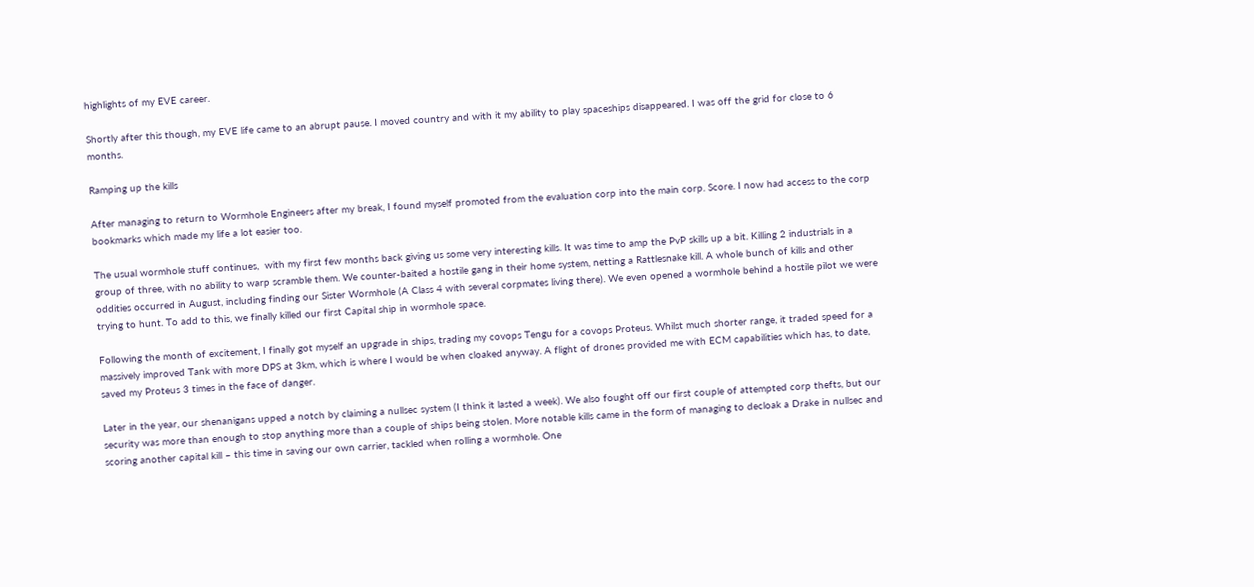highlights of my EVE career.

Shortly after this though, my EVE life came to an abrupt pause. I moved country and with it my ability to play spaceships disappeared. I was off the grid for close to 6 months.

Ramping up the kills

After managing to return to Wormhole Engineers after my break, I found myself promoted from the evaluation corp into the main corp. Score. I now had access to the corp bookmarks which made my life a lot easier too.

The usual wormhole stuff continues,  with my first few months back giving us some very interesting kills. It was time to amp the PvP skills up a bit. Killing 2 industrials in a group of three, with no ability to warp scramble them. We counter-baited a hostile gang in their home system, netting a Rattlesnake kill. A whole bunch of kills and other oddities occurred in August, including finding our Sister Wormhole (A Class 4 with several corpmates living there). We even opened a wormhole behind a hostile pilot we were trying to hunt. To add to this, we finally killed our first Capital ship in wormhole space.

Following the month of excitement, I finally got myself an upgrade in ships, trading my covops Tengu for a covops Proteus. Whilst much shorter range, it traded speed for a massively improved Tank with more DPS at 3km, which is where I would be when cloaked anyway. A flight of drones provided me with ECM capabilities which has, to date, saved my Proteus 3 times in the face of danger.

Later in the year, our shenanigans upped a notch by claiming a nullsec system (I think it lasted a week). We also fought off our first couple of attempted corp thefts, but our security was more than enough to stop anything more than a couple of ships being stolen. More notable kills came in the form of managing to decloak a Drake in nullsec and scoring another capital kill – this time in saving our own carrier, tackled when rolling a wormhole. One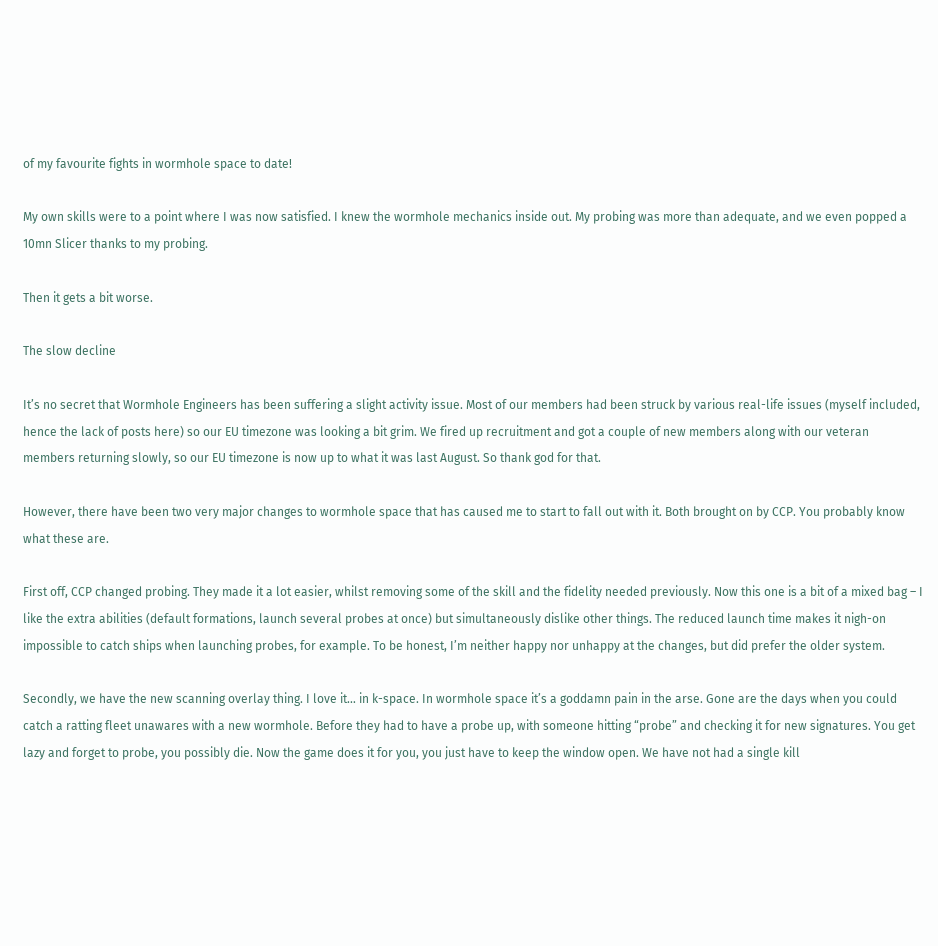of my favourite fights in wormhole space to date!

My own skills were to a point where I was now satisfied. I knew the wormhole mechanics inside out. My probing was more than adequate, and we even popped a 10mn Slicer thanks to my probing.

Then it gets a bit worse.

The slow decline

It’s no secret that Wormhole Engineers has been suffering a slight activity issue. Most of our members had been struck by various real-life issues (myself included, hence the lack of posts here) so our EU timezone was looking a bit grim. We fired up recruitment and got a couple of new members along with our veteran members returning slowly, so our EU timezone is now up to what it was last August. So thank god for that.

However, there have been two very major changes to wormhole space that has caused me to start to fall out with it. Both brought on by CCP. You probably know what these are.

First off, CCP changed probing. They made it a lot easier, whilst removing some of the skill and the fidelity needed previously. Now this one is a bit of a mixed bag – I like the extra abilities (default formations, launch several probes at once) but simultaneously dislike other things. The reduced launch time makes it nigh-on impossible to catch ships when launching probes, for example. To be honest, I’m neither happy nor unhappy at the changes, but did prefer the older system.

Secondly, we have the new scanning overlay thing. I love it… in k-space. In wormhole space it’s a goddamn pain in the arse. Gone are the days when you could catch a ratting fleet unawares with a new wormhole. Before they had to have a probe up, with someone hitting “probe” and checking it for new signatures. You get lazy and forget to probe, you possibly die. Now the game does it for you, you just have to keep the window open. We have not had a single kill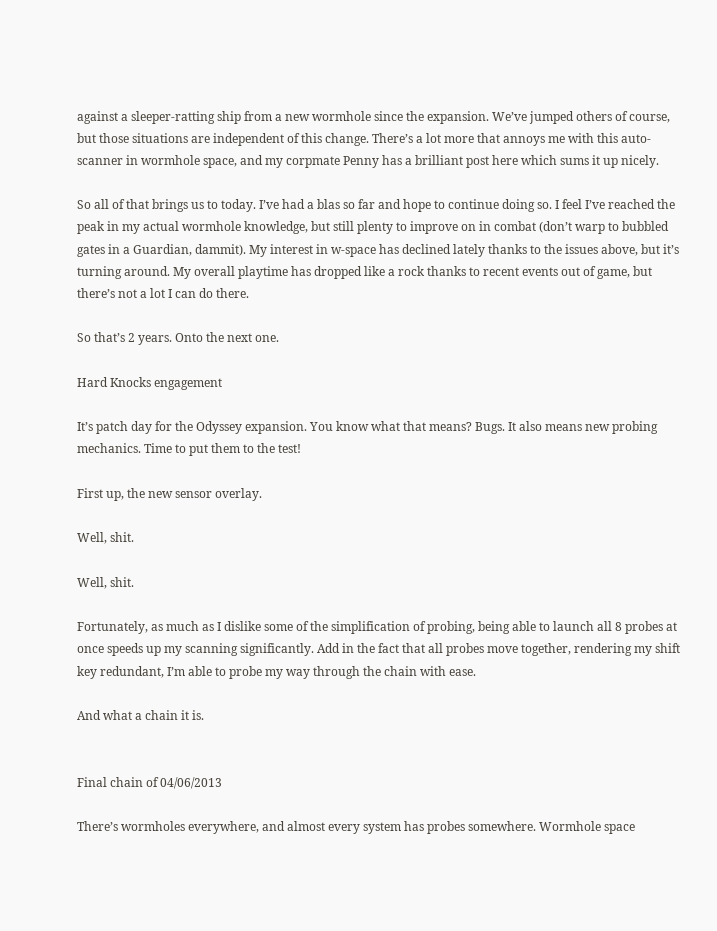against a sleeper-ratting ship from a new wormhole since the expansion. We’ve jumped others of course, but those situations are independent of this change. There’s a lot more that annoys me with this auto-scanner in wormhole space, and my corpmate Penny has a brilliant post here which sums it up nicely.

So all of that brings us to today. I’ve had a blas so far and hope to continue doing so. I feel I’ve reached the peak in my actual wormhole knowledge, but still plenty to improve on in combat (don’t warp to bubbled gates in a Guardian, dammit). My interest in w-space has declined lately thanks to the issues above, but it’s turning around. My overall playtime has dropped like a rock thanks to recent events out of game, but there’s not a lot I can do there.

So that’s 2 years. Onto the next one.

Hard Knocks engagement

It’s patch day for the Odyssey expansion. You know what that means? Bugs. It also means new probing mechanics. Time to put them to the test!

First up, the new sensor overlay.

Well, shit.

Well, shit.

Fortunately, as much as I dislike some of the simplification of probing, being able to launch all 8 probes at once speeds up my scanning significantly. Add in the fact that all probes move together, rendering my shift key redundant, I’m able to probe my way through the chain with ease.

And what a chain it is.


Final chain of 04/06/2013

There’s wormholes everywhere, and almost every system has probes somewhere. Wormhole space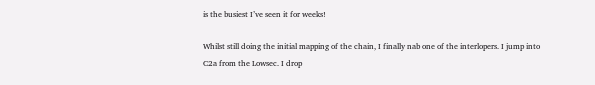is the busiest I’ve seen it for weeks!

Whilst still doing the initial mapping of the chain, I finally nab one of the interlopers. I jump into C2a from the Lowsec. I drop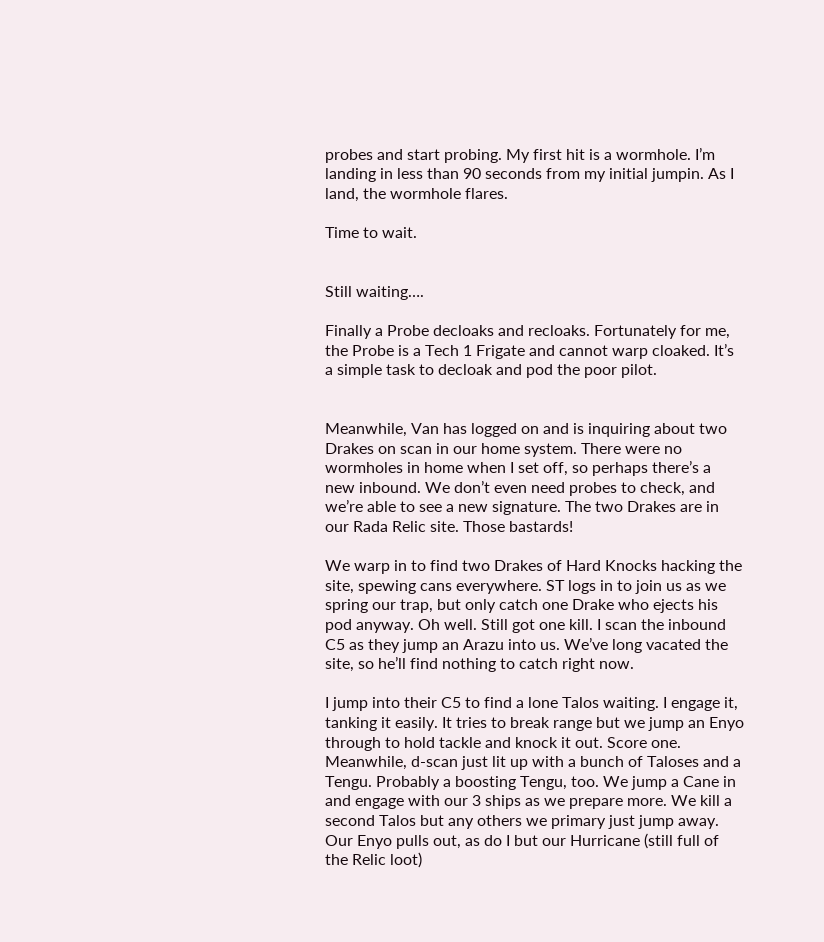probes and start probing. My first hit is a wormhole. I’m landing in less than 90 seconds from my initial jumpin. As I land, the wormhole flares.

Time to wait.


Still waiting….

Finally a Probe decloaks and recloaks. Fortunately for me, the Probe is a Tech 1 Frigate and cannot warp cloaked. It’s a simple task to decloak and pod the poor pilot.


Meanwhile, Van has logged on and is inquiring about two Drakes on scan in our home system. There were no wormholes in home when I set off, so perhaps there’s a new inbound. We don’t even need probes to check, and we’re able to see a new signature. The two Drakes are in our Rada Relic site. Those bastards!

We warp in to find two Drakes of Hard Knocks hacking the site, spewing cans everywhere. ST logs in to join us as we spring our trap, but only catch one Drake who ejects his pod anyway. Oh well. Still got one kill. I scan the inbound C5 as they jump an Arazu into us. We’ve long vacated the site, so he’ll find nothing to catch right now.

I jump into their C5 to find a lone Talos waiting. I engage it, tanking it easily. It tries to break range but we jump an Enyo through to hold tackle and knock it out. Score one. Meanwhile, d-scan just lit up with a bunch of Taloses and a Tengu. Probably a boosting Tengu, too. We jump a Cane in and engage with our 3 ships as we prepare more. We kill a second Talos but any others we primary just jump away. Our Enyo pulls out, as do I but our Hurricane (still full of the Relic loot)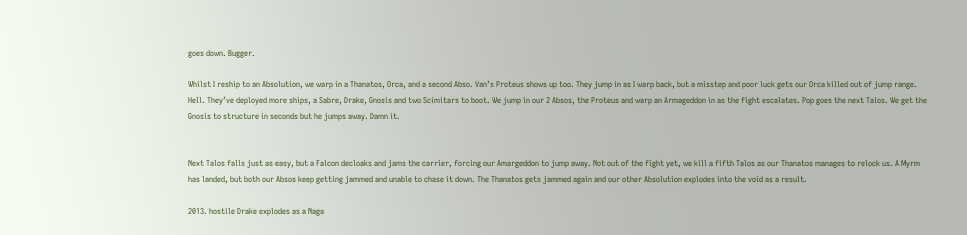goes down. Bugger.

Whilst I reship to an Absolution, we warp in a Thanatos, Orca, and a second Abso. Van’s Proteus shows up too. They jump in as I warp back, but a misstep and poor luck gets our Orca killed out of jump range. Hell. They’ve deployed more ships, a Sabre, Drake, Gnosis and two Scimitars to boot. We jump in our 2 Absos, the Proteus and warp an Armageddon in as the fight escalates. Pop goes the next Talos. We get the Gnosis to structure in seconds but he jumps away. Damn it.


Next Talos falls just as easy, but a Falcon decloaks and jams the carrier, forcing our Amargeddon to jump away. Not out of the fight yet, we kill a fifth Talos as our Thanatos manages to relock us. A Myrm has landed, but both our Absos keep getting jammed and unable to chase it down. The Thanatos gets jammed again and our other Absolution explodes into the void as a result.

2013. hostile Drake explodes as a Naga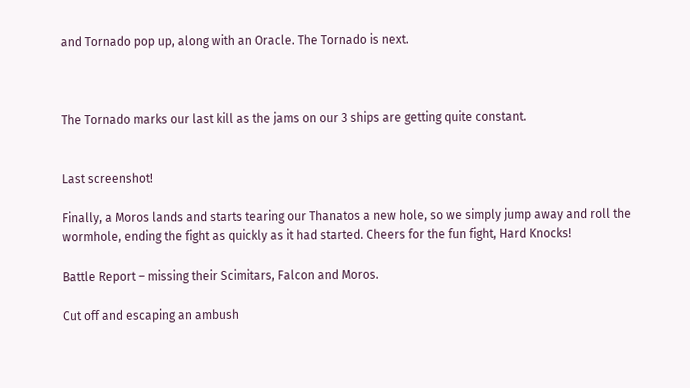and Tornado pop up, along with an Oracle. The Tornado is next.



The Tornado marks our last kill as the jams on our 3 ships are getting quite constant.


Last screenshot!

Finally, a Moros lands and starts tearing our Thanatos a new hole, so we simply jump away and roll the wormhole, ending the fight as quickly as it had started. Cheers for the fun fight, Hard Knocks!

Battle Report – missing their Scimitars, Falcon and Moros.

Cut off and escaping an ambush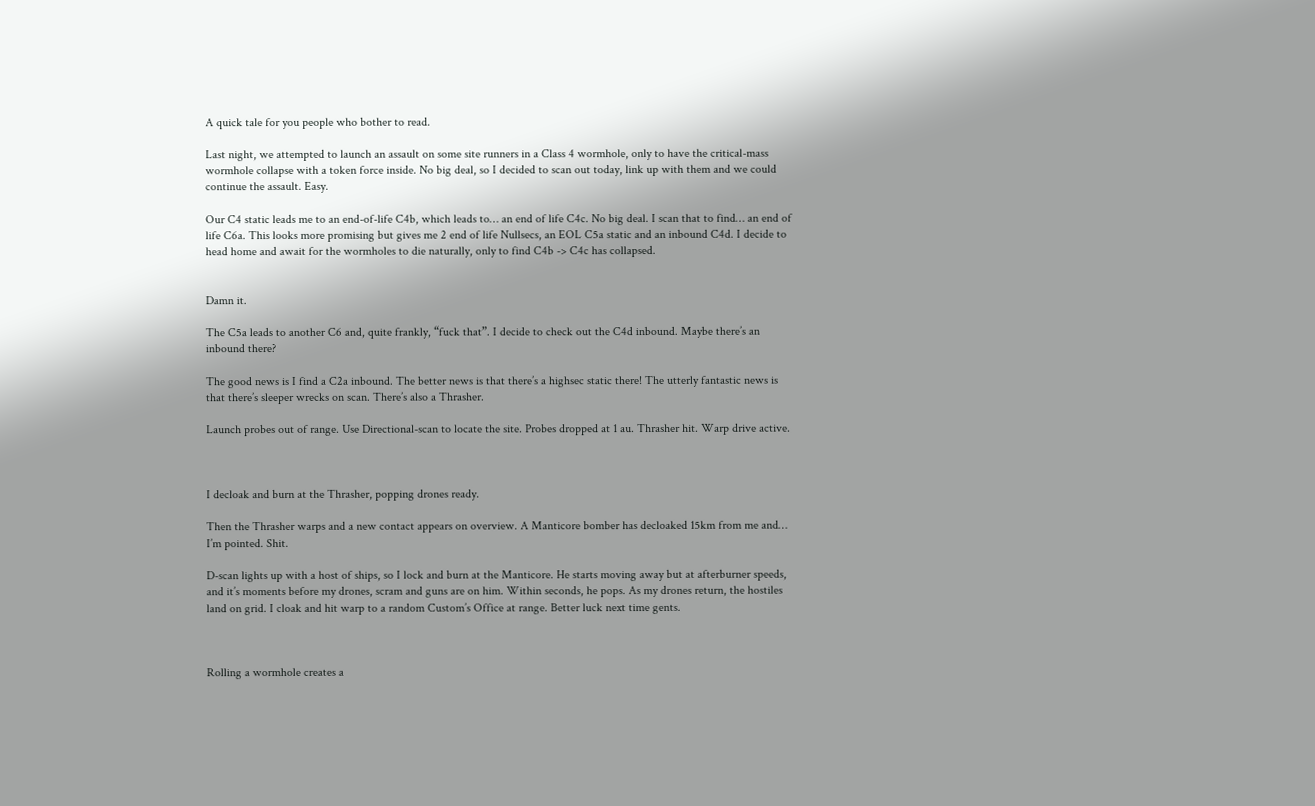A quick tale for you people who bother to read.

Last night, we attempted to launch an assault on some site runners in a Class 4 wormhole, only to have the critical-mass wormhole collapse with a token force inside. No big deal, so I decided to scan out today, link up with them and we could continue the assault. Easy.

Our C4 static leads me to an end-of-life C4b, which leads to… an end of life C4c. No big deal. I scan that to find… an end of life C6a. This looks more promising but gives me 2 end of life Nullsecs, an EOL C5a static and an inbound C4d. I decide to head home and await for the wormholes to die naturally, only to find C4b -> C4c has collapsed.


Damn it.

The C5a leads to another C6 and, quite frankly, “fuck that”. I decide to check out the C4d inbound. Maybe there’s an inbound there?

The good news is I find a C2a inbound. The better news is that there’s a highsec static there! The utterly fantastic news is that there’s sleeper wrecks on scan. There’s also a Thrasher.

Launch probes out of range. Use Directional-scan to locate the site. Probes dropped at 1 au. Thrasher hit. Warp drive active.



I decloak and burn at the Thrasher, popping drones ready.

Then the Thrasher warps and a new contact appears on overview. A Manticore bomber has decloaked 15km from me and… I’m pointed. Shit.

D-scan lights up with a host of ships, so I lock and burn at the Manticore. He starts moving away but at afterburner speeds, and it’s moments before my drones, scram and guns are on him. Within seconds, he pops. As my drones return, the hostiles land on grid. I cloak and hit warp to a random Custom’s Office at range. Better luck next time gents.



Rolling a wormhole creates a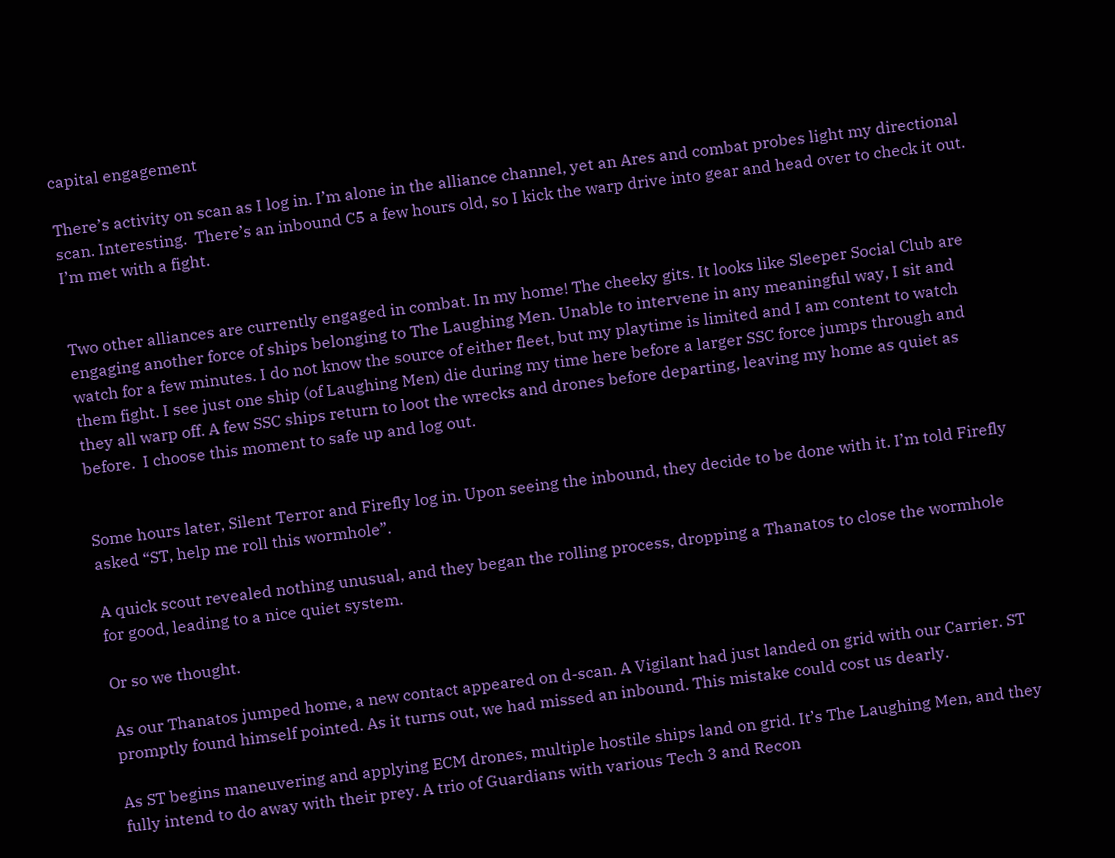capital engagement

There’s activity on scan as I log in. I’m alone in the alliance channel, yet an Ares and combat probes light my directional scan. Interesting.  There’s an inbound C5 a few hours old, so I kick the warp drive into gear and head over to check it out. I’m met with a fight.


Two other alliances are currently engaged in combat. In my home! The cheeky gits. It looks like Sleeper Social Club are engaging another force of ships belonging to The Laughing Men. Unable to intervene in any meaningful way, I sit and watch for a few minutes. I do not know the source of either fleet, but my playtime is limited and I am content to watch them fight. I see just one ship (of Laughing Men) die during my time here before a larger SSC force jumps through and they all warp off. A few SSC ships return to loot the wrecks and drones before departing, leaving my home as quiet as before.  I choose this moment to safe up and log out.


Some hours later, Silent Terror and Firefly log in. Upon seeing the inbound, they decide to be done with it. I’m told Firefly asked “ST, help me roll this wormhole”.

A quick scout revealed nothing unusual, and they began the rolling process, dropping a Thanatos to close the wormhole for good, leading to a nice quiet system.

Or so we thought.

As our Thanatos jumped home, a new contact appeared on d-scan. A Vigilant had just landed on grid with our Carrier. ST promptly found himself pointed. As it turns out, we had missed an inbound. This mistake could cost us dearly.

As ST begins maneuvering and applying ECM drones, multiple hostile ships land on grid. It’s The Laughing Men, and they fully intend to do away with their prey. A trio of Guardians with various Tech 3 and Recon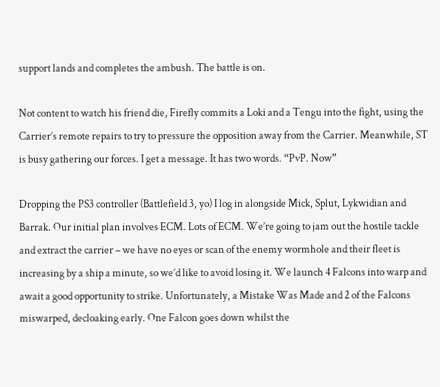support lands and completes the ambush. The battle is on.

Not content to watch his friend die, Firefly commits a Loki and a Tengu into the fight, using the Carrier’s remote repairs to try to pressure the opposition away from the Carrier. Meanwhile, ST is busy gathering our forces. I get a message. It has two words. “PvP. Now”

Dropping the PS3 controller (Battlefield 3, yo) I log in alongside Mick, Splut, Lykwidian and Barrak. Our initial plan involves ECM. Lots of ECM. We’re going to jam out the hostile tackle and extract the carrier – we have no eyes or scan of the enemy wormhole and their fleet is increasing by a ship a minute, so we’d like to avoid losing it. We launch 4 Falcons into warp and await a good opportunity to strike. Unfortunately, a Mistake Was Made and 2 of the Falcons miswarped, decloaking early. One Falcon goes down whilst the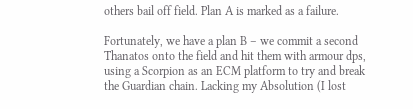others bail off field. Plan A is marked as a failure.

Fortunately, we have a plan B – we commit a second Thanatos onto the field and hit them with armour dps, using a Scorpion as an ECM platform to try and break the Guardian chain. Lacking my Absolution (I lost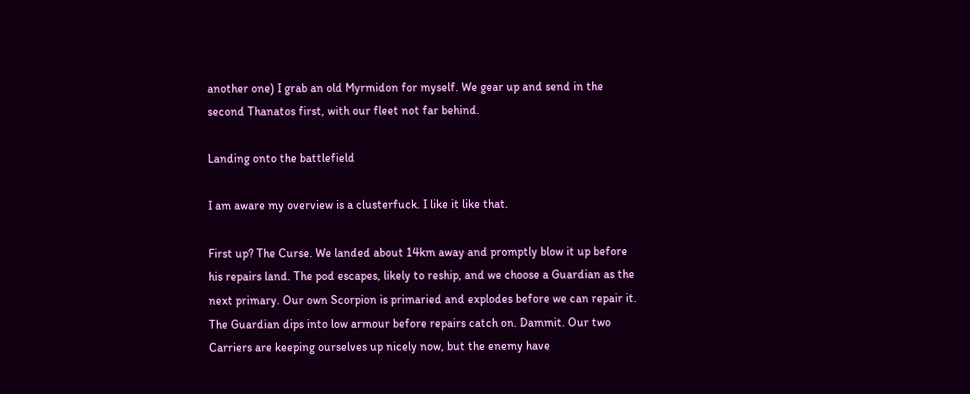another one) I grab an old Myrmidon for myself. We gear up and send in the second Thanatos first, with our fleet not far behind.

Landing onto the battlefield

I am aware my overview is a clusterfuck. I like it like that.

First up? The Curse. We landed about 14km away and promptly blow it up before his repairs land. The pod escapes, likely to reship, and we choose a Guardian as the next primary. Our own Scorpion is primaried and explodes before we can repair it. The Guardian dips into low armour before repairs catch on. Dammit. Our two Carriers are keeping ourselves up nicely now, but the enemy have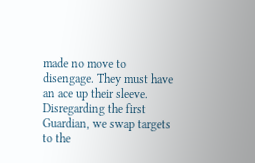made no move to disengage. They must have an ace up their sleeve. Disregarding the first Guardian, we swap targets to the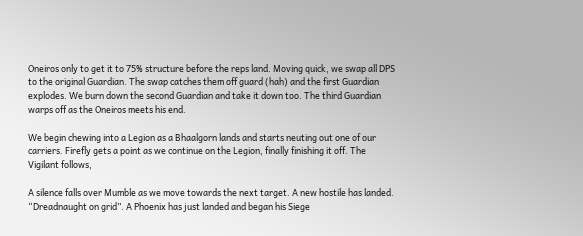Oneiros only to get it to 75% structure before the reps land. Moving quick, we swap all DPS to the original Guardian. The swap catches them off guard (hah) and the first Guardian explodes. We burn down the second Guardian and take it down too. The third Guardian warps off as the Oneiros meets his end.

We begin chewing into a Legion as a Bhaalgorn lands and starts neuting out one of our carriers. Firefly gets a point as we continue on the Legion, finally finishing it off. The Vigilant follows,

A silence falls over Mumble as we move towards the next target. A new hostile has landed. “Dreadnaught on grid”. A Phoenix has just landed and began his Siege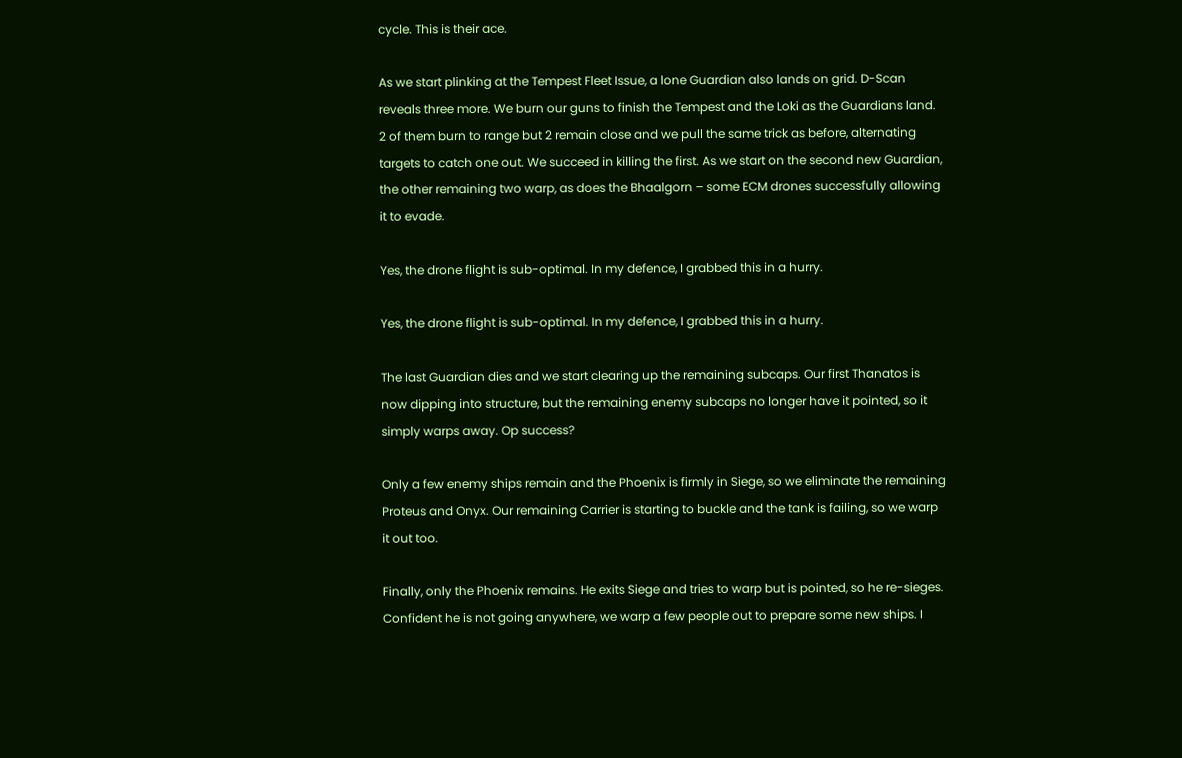cycle. This is their ace.

As we start plinking at the Tempest Fleet Issue, a lone Guardian also lands on grid. D-Scan reveals three more. We burn our guns to finish the Tempest and the Loki as the Guardians land. 2 of them burn to range but 2 remain close and we pull the same trick as before, alternating targets to catch one out. We succeed in killing the first. As we start on the second new Guardian, the other remaining two warp, as does the Bhaalgorn – some ECM drones successfully allowing it to evade.

Yes, the drone flight is sub-optimal. In my defence, I grabbed this in a hurry.

Yes, the drone flight is sub-optimal. In my defence, I grabbed this in a hurry.

The last Guardian dies and we start clearing up the remaining subcaps. Our first Thanatos is now dipping into structure, but the remaining enemy subcaps no longer have it pointed, so it simply warps away. Op success?

Only a few enemy ships remain and the Phoenix is firmly in Siege, so we eliminate the remaining Proteus and Onyx. Our remaining Carrier is starting to buckle and the tank is failing, so we warp it out too.

Finally, only the Phoenix remains. He exits Siege and tries to warp but is pointed, so he re-sieges. Confident he is not going anywhere, we warp a few people out to prepare some new ships. I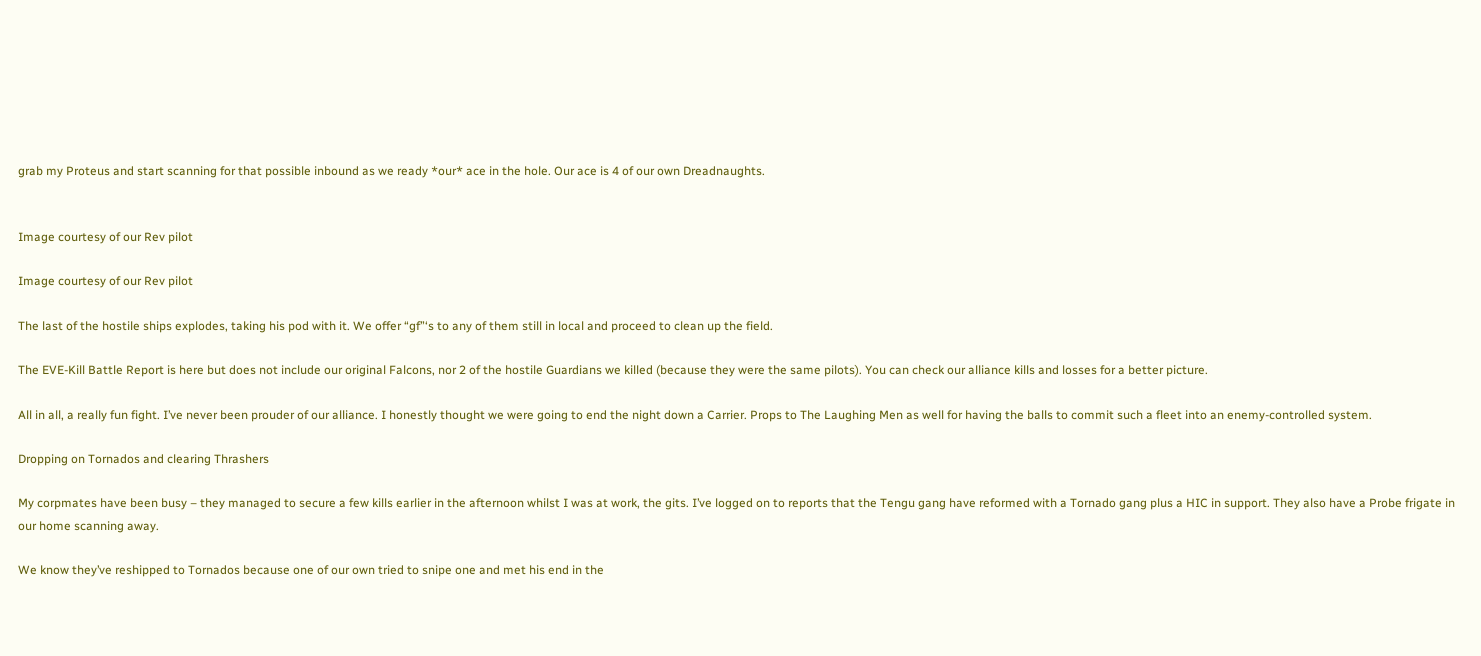grab my Proteus and start scanning for that possible inbound as we ready *our* ace in the hole. Our ace is 4 of our own Dreadnaughts.


Image courtesy of our Rev pilot

Image courtesy of our Rev pilot

The last of the hostile ships explodes, taking his pod with it. We offer “gf”‘s to any of them still in local and proceed to clean up the field.

The EVE-Kill Battle Report is here but does not include our original Falcons, nor 2 of the hostile Guardians we killed (because they were the same pilots). You can check our alliance kills and losses for a better picture.

All in all, a really fun fight. I’ve never been prouder of our alliance. I honestly thought we were going to end the night down a Carrier. Props to The Laughing Men as well for having the balls to commit such a fleet into an enemy-controlled system.

Dropping on Tornados and clearing Thrashers

My corpmates have been busy – they managed to secure a few kills earlier in the afternoon whilst I was at work, the gits. I’ve logged on to reports that the Tengu gang have reformed with a Tornado gang plus a HIC in support. They also have a Probe frigate in our home scanning away.

We know they’ve reshipped to Tornados because one of our own tried to snipe one and met his end in the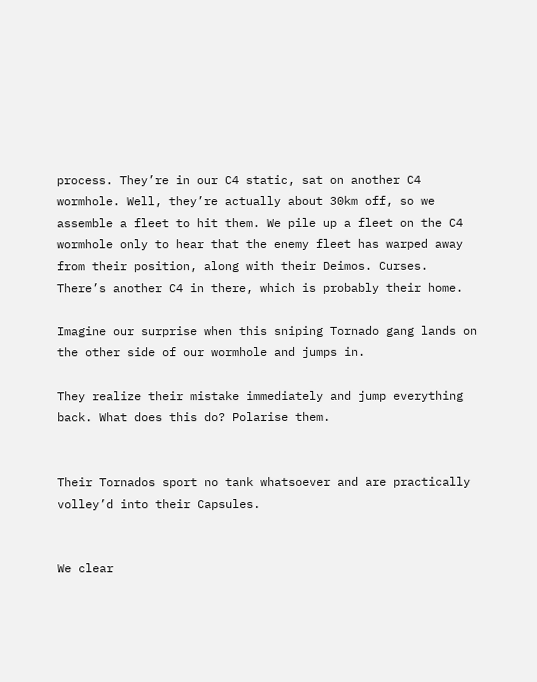process. They’re in our C4 static, sat on another C4 wormhole. Well, they’re actually about 30km off, so we assemble a fleet to hit them. We pile up a fleet on the C4 wormhole only to hear that the enemy fleet has warped away from their position, along with their Deimos. Curses. There’s another C4 in there, which is probably their home.

Imagine our surprise when this sniping Tornado gang lands on the other side of our wormhole and jumps in.

They realize their mistake immediately and jump everything back. What does this do? Polarise them.


Their Tornados sport no tank whatsoever and are practically volley’d into their Capsules.


We clear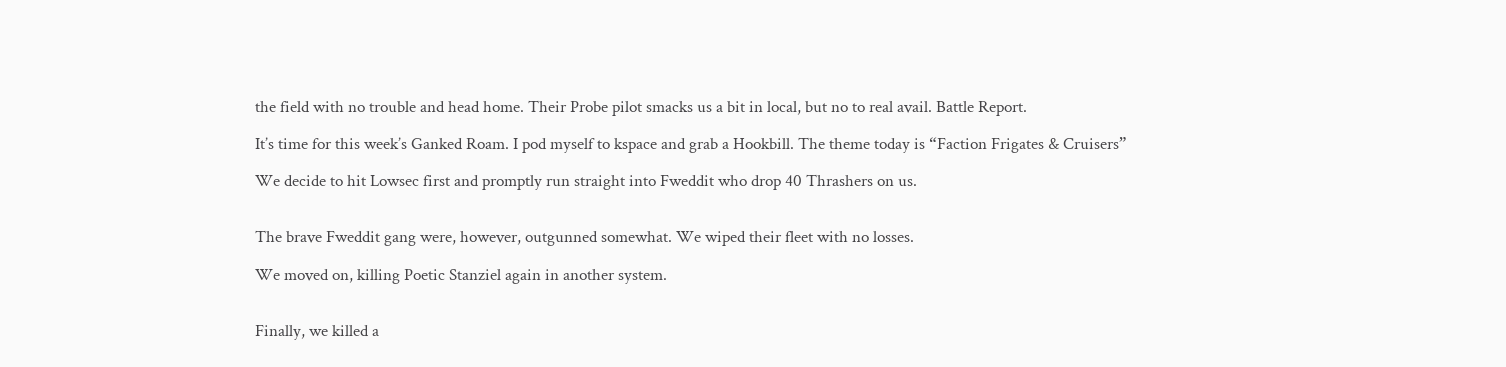the field with no trouble and head home. Their Probe pilot smacks us a bit in local, but no to real avail. Battle Report.

It’s time for this week’s Ganked Roam. I pod myself to kspace and grab a Hookbill. The theme today is “Faction Frigates & Cruisers”

We decide to hit Lowsec first and promptly run straight into Fweddit who drop 40 Thrashers on us.


The brave Fweddit gang were, however, outgunned somewhat. We wiped their fleet with no losses.

We moved on, killing Poetic Stanziel again in another system.


Finally, we killed a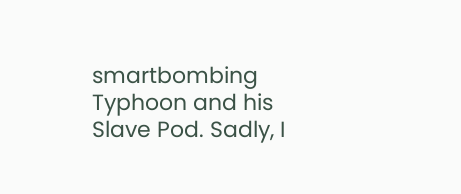smartbombing Typhoon and his Slave Pod. Sadly, I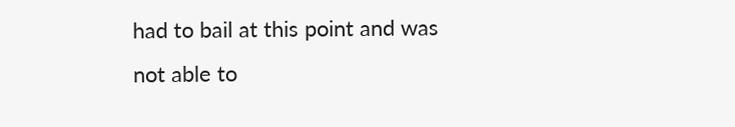had to bail at this point and was not able to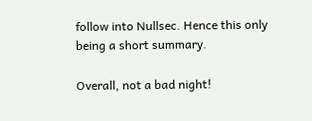follow into Nullsec. Hence this only being a short summary.

Overall, not a bad night!